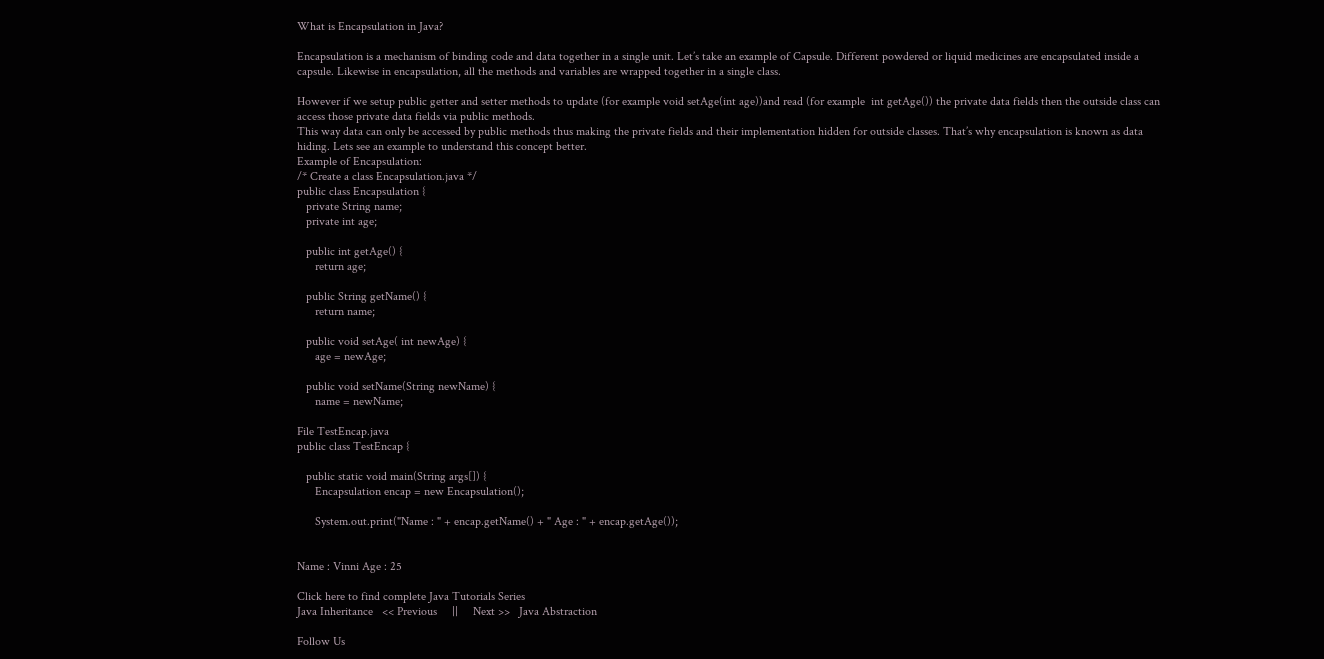What is Encapsulation in Java?

Encapsulation is a mechanism of binding code and data together in a single unit. Let’s take an example of Capsule. Different powdered or liquid medicines are encapsulated inside a capsule. Likewise in encapsulation, all the methods and variables are wrapped together in a single class.

However if we setup public getter and setter methods to update (for example void setAge(int age))and read (for example  int getAge()) the private data fields then the outside class can access those private data fields via public methods.
This way data can only be accessed by public methods thus making the private fields and their implementation hidden for outside classes. That’s why encapsulation is known as data hiding. Lets see an example to understand this concept better.
Example of Encapsulation:
/* Create a class Encapsulation.java */
public class Encapsulation {
   private String name;
   private int age;

   public int getAge() {
      return age;

   public String getName() {
      return name;

   public void setAge( int newAge) {
      age = newAge;

   public void setName(String newName) {
      name = newName;

File TestEncap.java
public class TestEncap {

   public static void main(String args[]) {
      Encapsulation encap = new Encapsulation();

      System.out.print("Name : " + encap.getName() + " Age : " + encap.getAge());


Name : Vinni Age : 25

Click here to find complete Java Tutorials Series
Java Inheritance   << Previous     ||     Next >>   Java Abstraction

Follow Us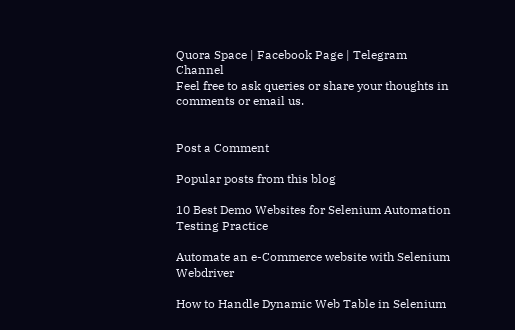Quora Space | Facebook Page | Telegram Channel
Feel free to ask queries or share your thoughts in comments or email us.


Post a Comment

Popular posts from this blog

10 Best Demo Websites for Selenium Automation Testing Practice

Automate an e-Commerce website with Selenium Webdriver

How to Handle Dynamic Web Table in Selenium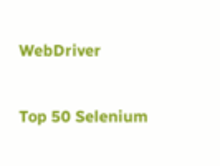WebDriver

Top 50 Selenium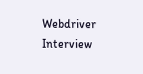Webdriver Interview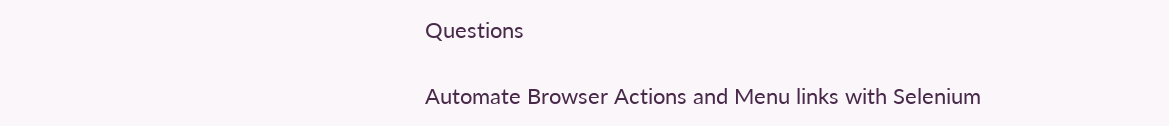Questions

Automate Browser Actions and Menu links with Selenium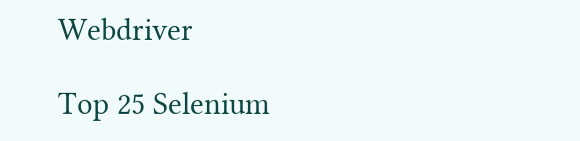Webdriver

Top 25 Selenium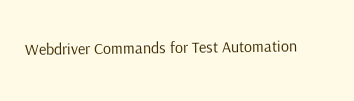Webdriver Commands for Test Automation